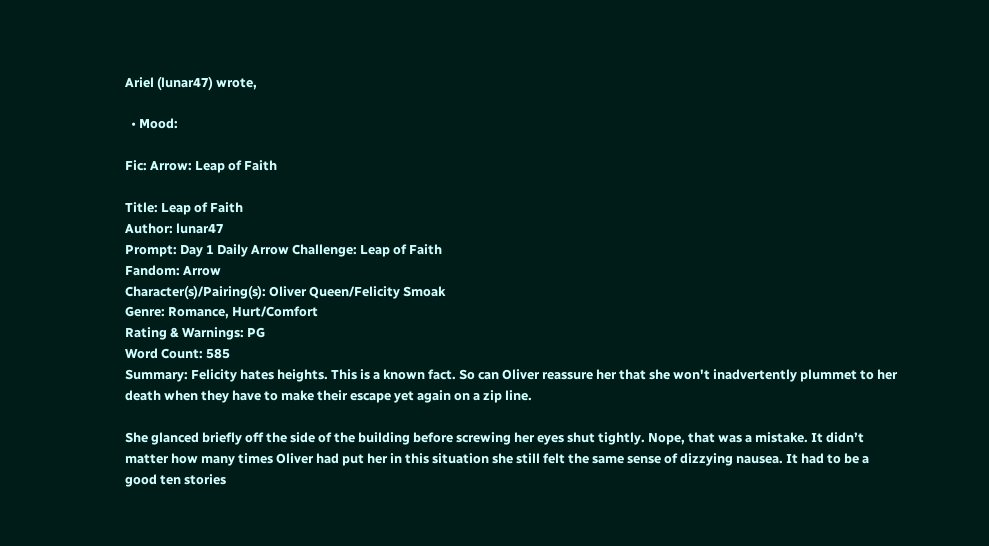Ariel (lunar47) wrote,

  • Mood:

Fic: Arrow: Leap of Faith

Title: Leap of Faith
Author: lunar47
Prompt: Day 1 Daily Arrow Challenge: Leap of Faith
Fandom: Arrow
Character(s)/Pairing(s): Oliver Queen/Felicity Smoak
Genre: Romance, Hurt/Comfort
Rating & Warnings: PG
Word Count: 585
Summary: Felicity hates heights. This is a known fact. So can Oliver reassure her that she won't inadvertently plummet to her death when they have to make their escape yet again on a zip line.

She glanced briefly off the side of the building before screwing her eyes shut tightly. Nope, that was a mistake. It didn’t matter how many times Oliver had put her in this situation she still felt the same sense of dizzying nausea. It had to be a good ten stories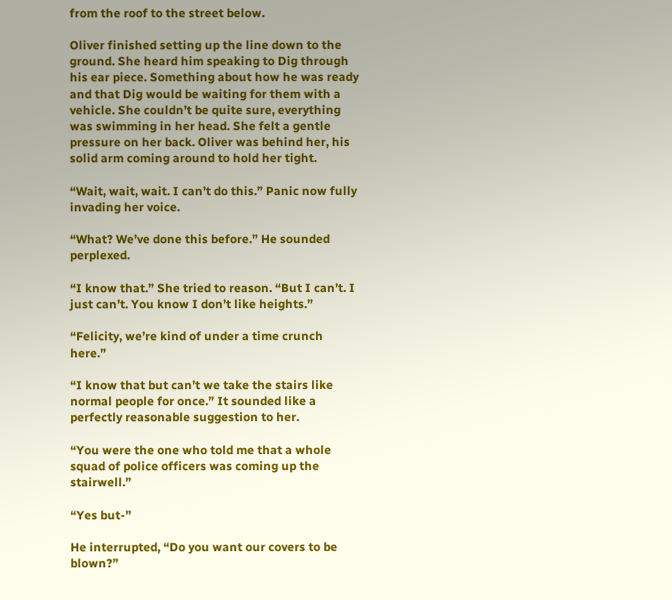from the roof to the street below.

Oliver finished setting up the line down to the ground. She heard him speaking to Dig through his ear piece. Something about how he was ready and that Dig would be waiting for them with a vehicle. She couldn’t be quite sure, everything was swimming in her head. She felt a gentle pressure on her back. Oliver was behind her, his solid arm coming around to hold her tight.

“Wait, wait, wait. I can’t do this.” Panic now fully invading her voice.

“What? We’ve done this before.” He sounded perplexed.

“I know that.” She tried to reason. “But I can’t. I just can’t. You know I don’t like heights.”

“Felicity, we’re kind of under a time crunch here.”

“I know that but can’t we take the stairs like normal people for once.” It sounded like a perfectly reasonable suggestion to her.

“You were the one who told me that a whole squad of police officers was coming up the stairwell.”

“Yes but-”

He interrupted, “Do you want our covers to be blown?”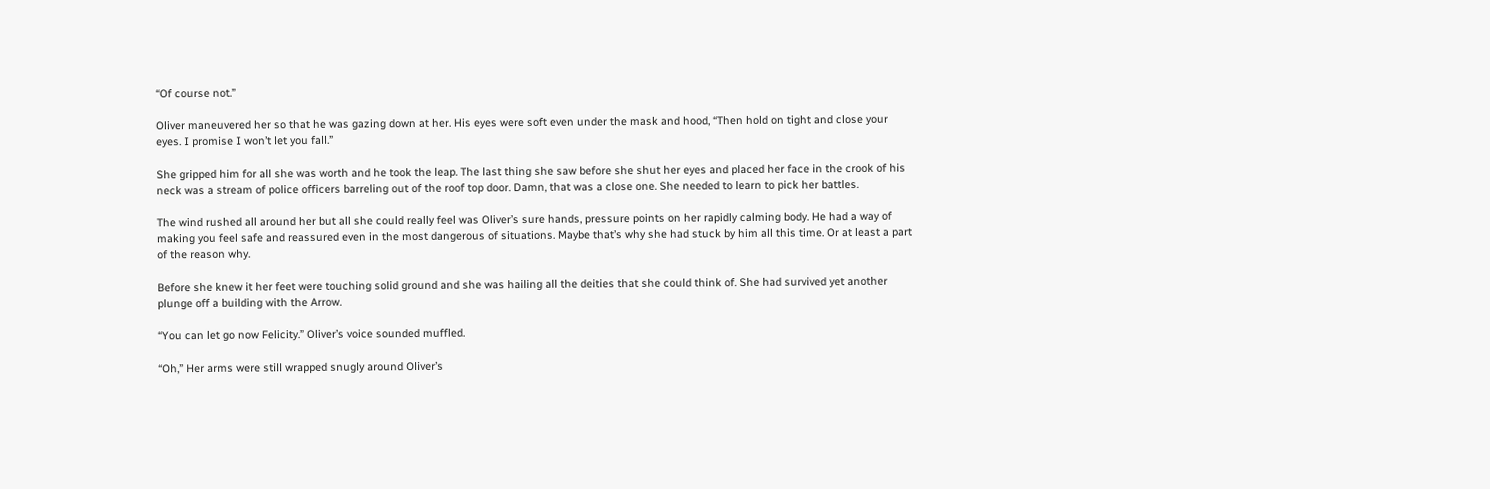“Of course not.”

Oliver maneuvered her so that he was gazing down at her. His eyes were soft even under the mask and hood, “Then hold on tight and close your eyes. I promise I won’t let you fall.”

She gripped him for all she was worth and he took the leap. The last thing she saw before she shut her eyes and placed her face in the crook of his neck was a stream of police officers barreling out of the roof top door. Damn, that was a close one. She needed to learn to pick her battles.

The wind rushed all around her but all she could really feel was Oliver’s sure hands, pressure points on her rapidly calming body. He had a way of making you feel safe and reassured even in the most dangerous of situations. Maybe that’s why she had stuck by him all this time. Or at least a part of the reason why.

Before she knew it her feet were touching solid ground and she was hailing all the deities that she could think of. She had survived yet another plunge off a building with the Arrow.

“You can let go now Felicity.” Oliver’s voice sounded muffled.

“Oh,” Her arms were still wrapped snugly around Oliver’s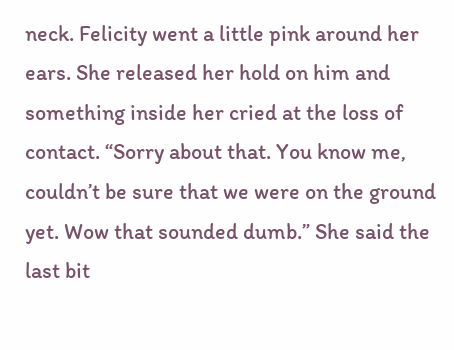neck. Felicity went a little pink around her ears. She released her hold on him and something inside her cried at the loss of contact. “Sorry about that. You know me, couldn’t be sure that we were on the ground yet. Wow that sounded dumb.” She said the last bit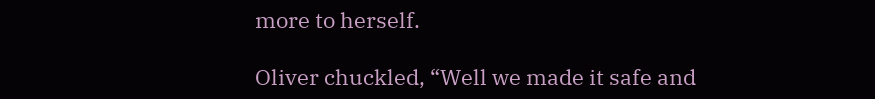more to herself.

Oliver chuckled, “Well we made it safe and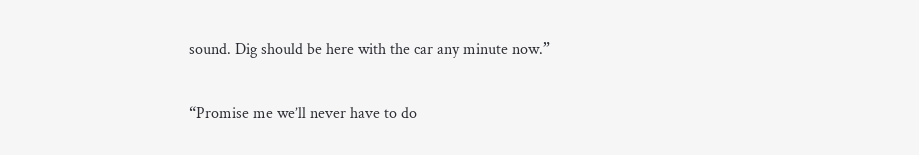sound. Dig should be here with the car any minute now.”

“Promise me we’ll never have to do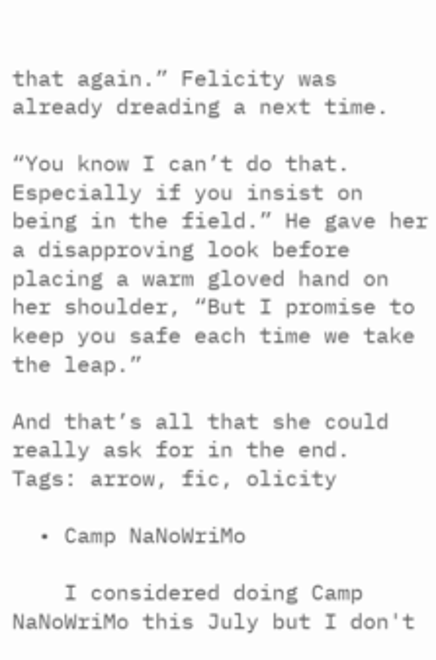that again.” Felicity was already dreading a next time.

“You know I can’t do that. Especially if you insist on being in the field.” He gave her a disapproving look before placing a warm gloved hand on her shoulder, “But I promise to keep you safe each time we take the leap.”

And that’s all that she could really ask for in the end.
Tags: arrow, fic, olicity

  • Camp NaNoWriMo

    I considered doing Camp NaNoWriMo this July but I don't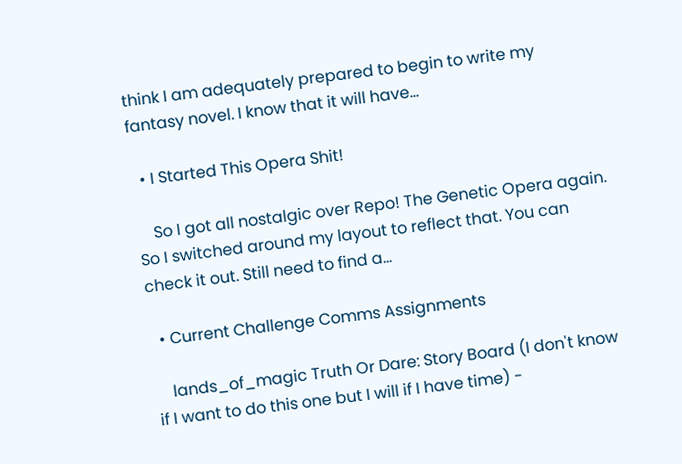think I am adequately prepared to begin to write my fantasy novel. I know that it will have…

  • I Started This Opera Shit!

    So I got all nostalgic over Repo! The Genetic Opera again. So I switched around my layout to reflect that. You can check it out. Still need to find a…

  • Current Challenge Comms Assignments

    lands_of_magic Truth Or Dare: Story Board (I don't know if I want to do this one but I will if I have time) -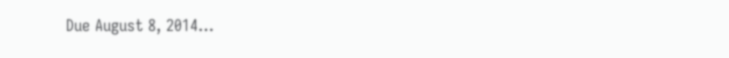Due August 8, 2014…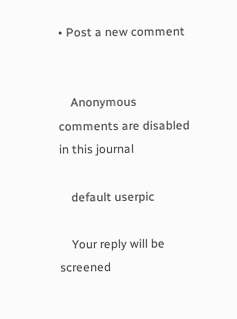• Post a new comment


    Anonymous comments are disabled in this journal

    default userpic

    Your reply will be screened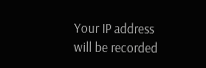Your IP address will be recorded